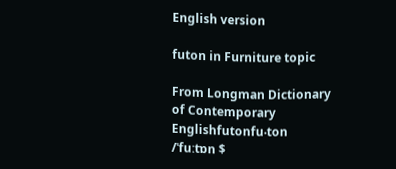English version

futon in Furniture topic

From Longman Dictionary of Contemporary Englishfutonfu‧ton /ˈfuːtɒn $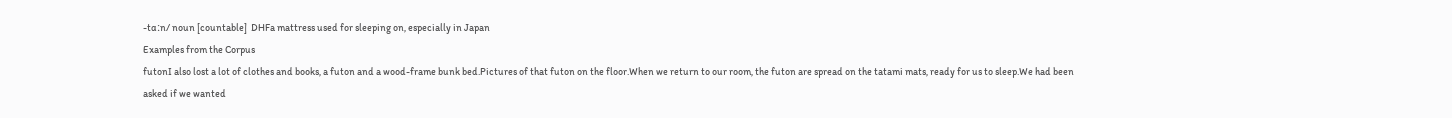-tɑːn/ noun [countable]  DHFa mattress used for sleeping on, especially in Japan
Examples from the Corpus
futonI also lost a lot of clothes and books, a futon and a wood-frame bunk bed.Pictures of that futon on the floor.When we return to our room, the futon are spread on the tatami mats, ready for us to sleep.We had been asked if we wanted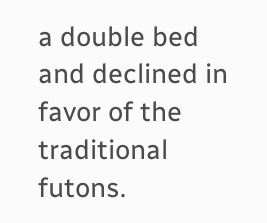a double bed and declined in favor of the traditional futons.